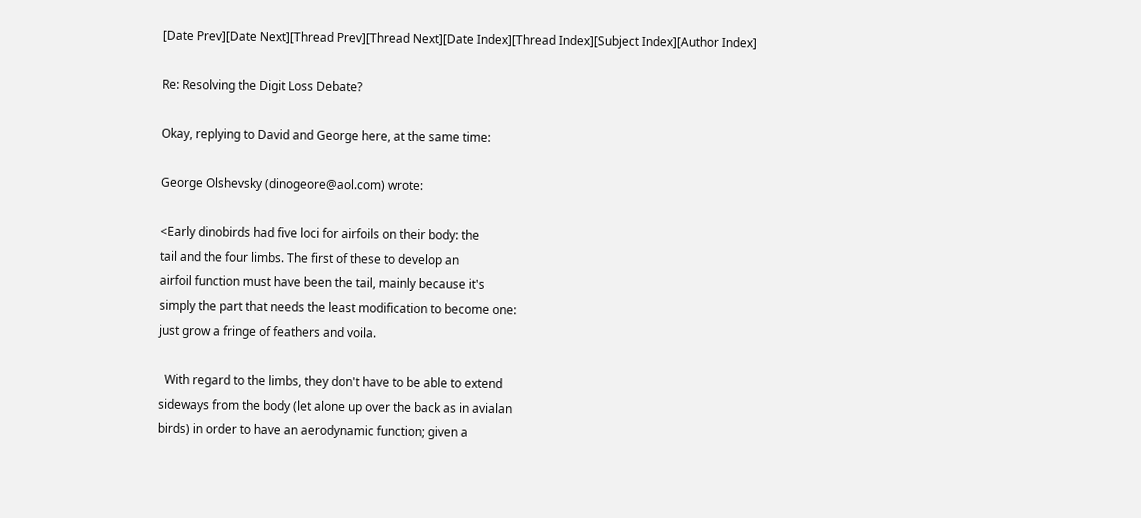[Date Prev][Date Next][Thread Prev][Thread Next][Date Index][Thread Index][Subject Index][Author Index]

Re: Resolving the Digit Loss Debate?

Okay, replying to David and George here, at the same time:

George Olshevsky (dinogeore@aol.com) wrote:

<Early dinobirds had five loci for airfoils on their body: the
tail and the four limbs. The first of these to develop an
airfoil function must have been the tail, mainly because it's
simply the part that needs the least modification to become one:
just grow a fringe of feathers and voila.

  With regard to the limbs, they don't have to be able to extend
sideways from the body (let alone up over the back as in avialan
birds) in order to have an aerodynamic function; given a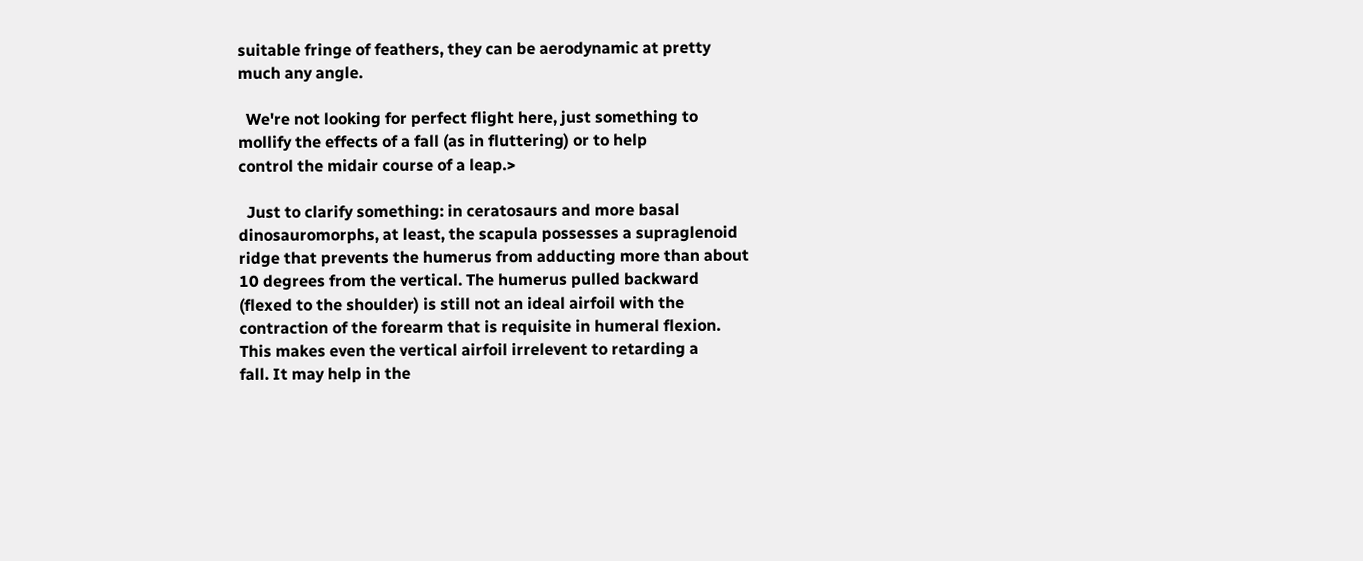suitable fringe of feathers, they can be aerodynamic at pretty
much any angle.

  We're not looking for perfect flight here, just something to
mollify the effects of a fall (as in fluttering) or to help
control the midair course of a leap.>

  Just to clarify something: in ceratosaurs and more basal
dinosauromorphs, at least, the scapula possesses a supraglenoid
ridge that prevents the humerus from adducting more than about
10 degrees from the vertical. The humerus pulled backward
(flexed to the shoulder) is still not an ideal airfoil with the
contraction of the forearm that is requisite in humeral flexion.
This makes even the vertical airfoil irrelevent to retarding a
fall. It may help in the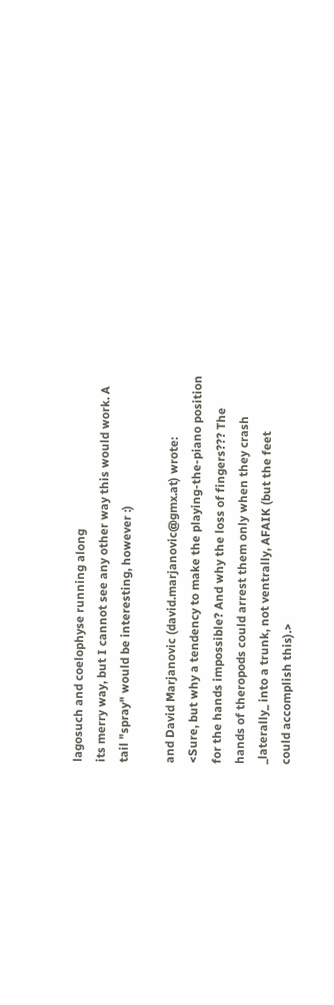lagosuch and coelophyse running along
its merry way, but I cannot see any other way this would work. A
tail "spray" would be interesting, however :)

and David Marjanovic (david.marjanovic@gmx.at) wrote:
<Sure, but why a tendency to make the playing-the-piano position
for the hands impossible? And why the loss of fingers??? The
hands of theropods could arrest them only when they crash
_laterally_ into a trunk, not ventrally, AFAIK (but the feet
could accomplish this).>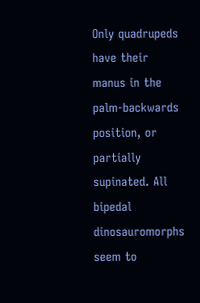Only quadrupeds have their manus in the palm-backwards
position, or partially supinated. All bipedal dinosauromorphs
seem to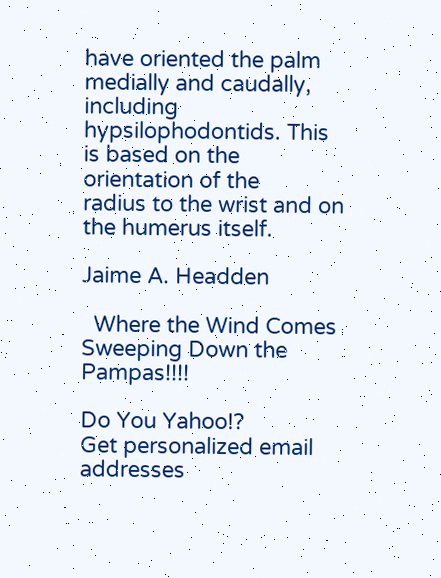have oriented the palm medially and caudally, including
hypsilophodontids. This is based on the orientation of the
radius to the wrist and on the humerus itself.

Jaime A. Headden

  Where the Wind Comes Sweeping Down the Pampas!!!!

Do You Yahoo!?
Get personalized email addresses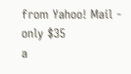from Yahoo! Mail - only $35
a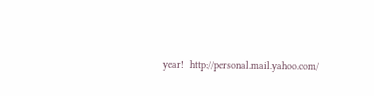year!  http://personal.mail.yahoo.com/